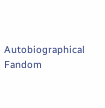Autobiographical Fandom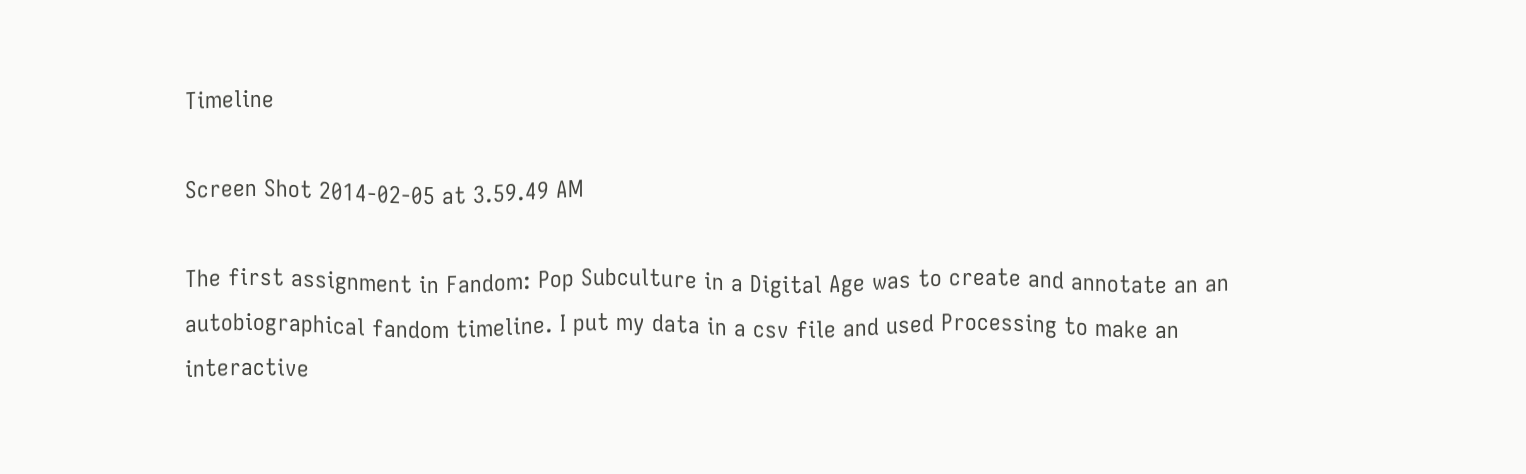Timeline

Screen Shot 2014-02-05 at 3.59.49 AM

The first assignment in Fandom: Pop Subculture in a Digital Age was to create and annotate an an autobiographical fandom timeline. I put my data in a csv file and used Processing to make an interactive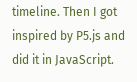timeline. Then I got inspired by P5.js and did it in JavaScript.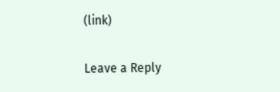(link)

Leave a Reply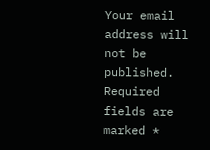Your email address will not be published. Required fields are marked *